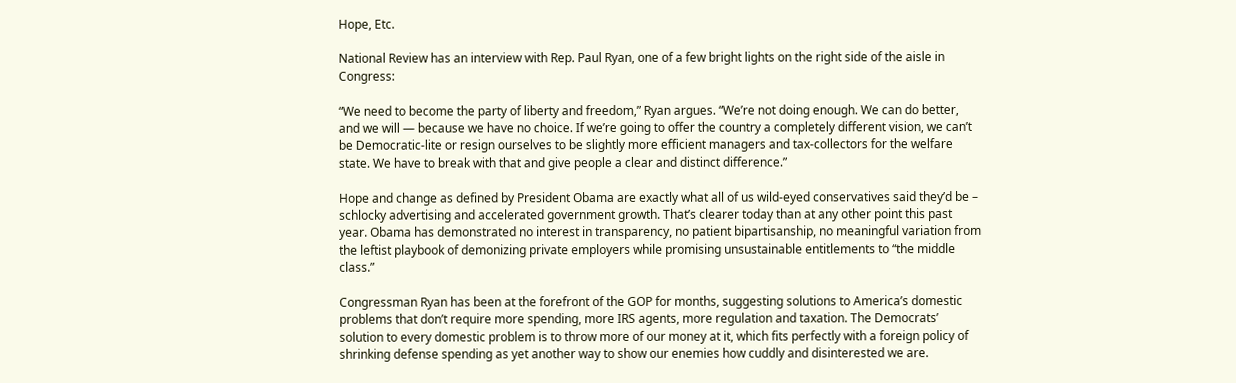Hope, Etc.

National Review has an interview with Rep. Paul Ryan, one of a few bright lights on the right side of the aisle in Congress:

“We need to become the party of liberty and freedom,” Ryan argues. “We’re not doing enough. We can do better, and we will — because we have no choice. If we’re going to offer the country a completely different vision, we can’t be Democratic-lite or resign ourselves to be slightly more efficient managers and tax-collectors for the welfare state. We have to break with that and give people a clear and distinct difference.”

Hope and change as defined by President Obama are exactly what all of us wild-eyed conservatives said they’d be – schlocky advertising and accelerated government growth. That’s clearer today than at any other point this past year. Obama has demonstrated no interest in transparency, no patient bipartisanship, no meaningful variation from the leftist playbook of demonizing private employers while promising unsustainable entitlements to “the middle class.”

Congressman Ryan has been at the forefront of the GOP for months, suggesting solutions to America’s domestic problems that don’t require more spending, more IRS agents, more regulation and taxation. The Democrats’ solution to every domestic problem is to throw more of our money at it, which fits perfectly with a foreign policy of shrinking defense spending as yet another way to show our enemies how cuddly and disinterested we are.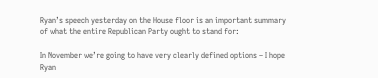Ryan’s speech yesterday on the House floor is an important summary of what the entire Republican Party ought to stand for:

In November we’re going to have very clearly defined options – I hope Ryan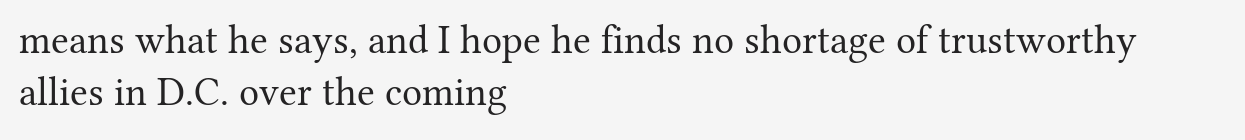means what he says, and I hope he finds no shortage of trustworthy allies in D.C. over the coming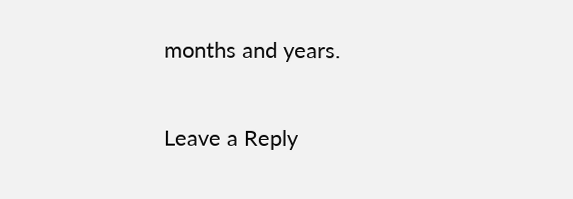months and years.

Leave a Reply